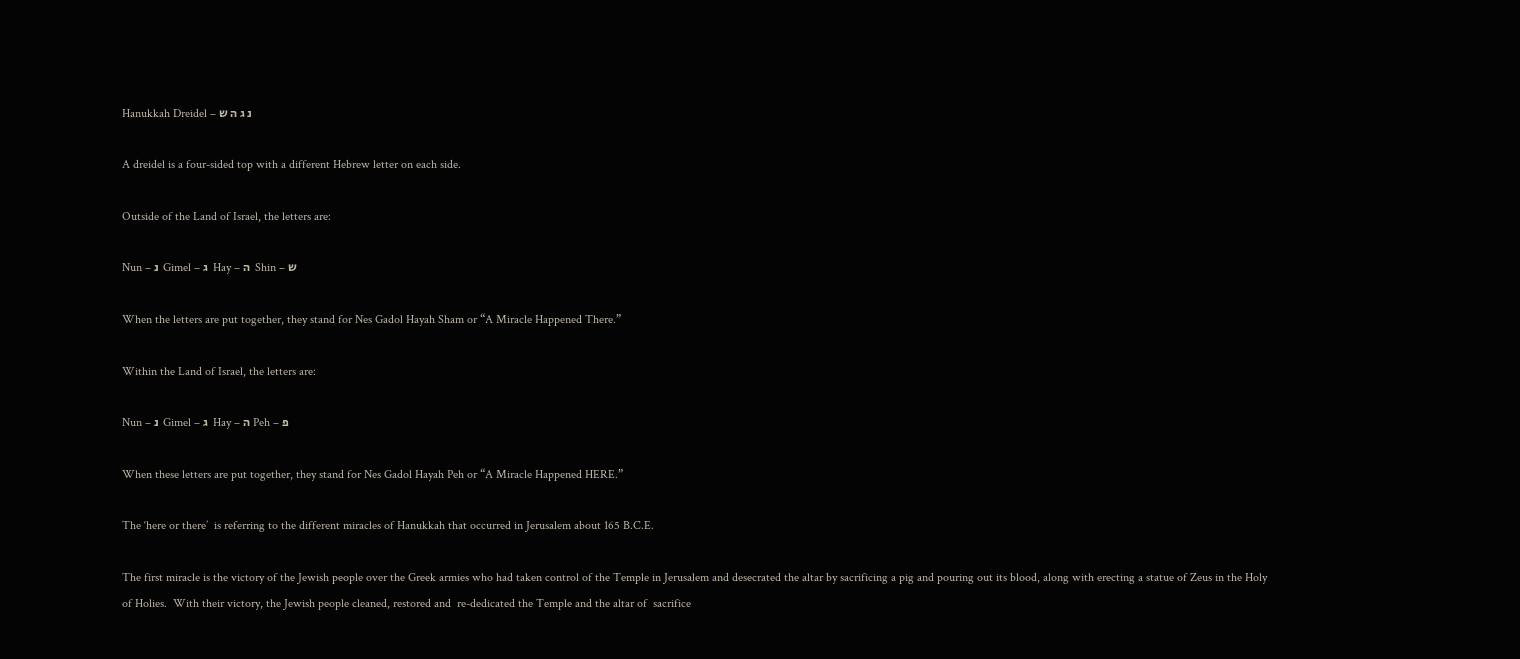Hanukkah Dreidel – נ ג ה ש

A dreidel is a four-sided top with a different Hebrew letter on each side.

Outside of the Land of Israel, the letters are:

Nun – נ  Gimel – ג  Hay – ה  Shin – ש

When the letters are put together, they stand for Nes Gadol Hayah Sham or “A Miracle Happened There.”

Within the Land of Israel, the letters are:

Nun – נ  Gimel – ג  Hay – ה Peh – פ

When these letters are put together, they stand for Nes Gadol Hayah Peh or “A Miracle Happened HERE.”

The ‘here or there’  is referring to the different miracles of Hanukkah that occurred in Jerusalem about 165 B.C.E.

The first miracle is the victory of the Jewish people over the Greek armies who had taken control of the Temple in Jerusalem and desecrated the altar by sacrificing a pig and pouring out its blood, along with erecting a statue of Zeus in the Holy of Holies.  With their victory, the Jewish people cleaned, restored and  re-dedicated the Temple and the altar of  sacrifice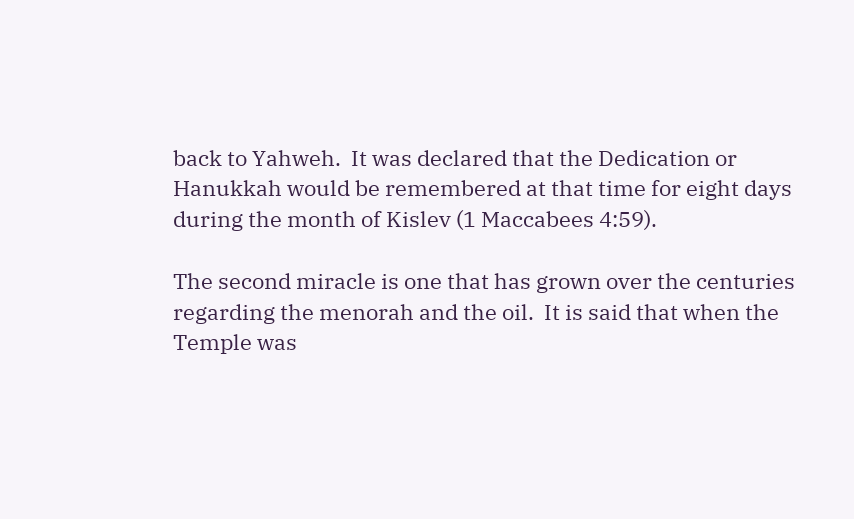back to Yahweh.  It was declared that the Dedication or  Hanukkah would be remembered at that time for eight days during the month of Kislev (1 Maccabees 4:59).

The second miracle is one that has grown over the centuries regarding the menorah and the oil.  It is said that when the Temple was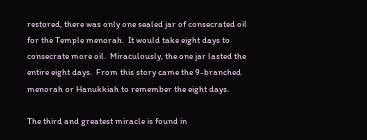restored, there was only one sealed jar of consecrated oil for the Temple menorah.  It would take eight days to consecrate more oil.  Miraculously, the one jar lasted the entire eight days.  From this story came the 9-branched menorah or Hanukkiah to remember the eight days.

The third and greatest miracle is found in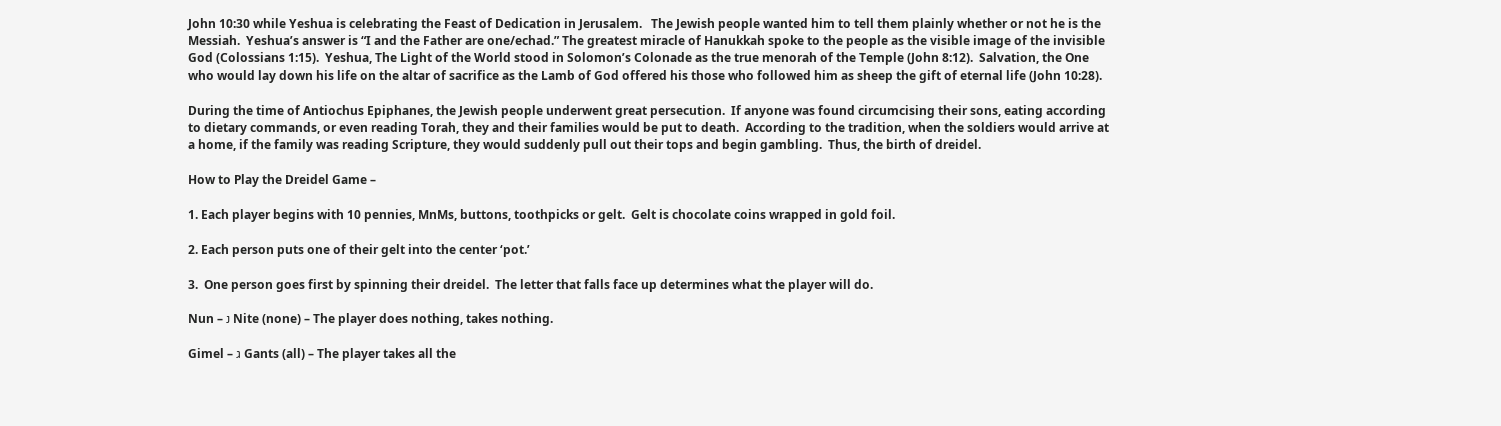John 10:30 while Yeshua is celebrating the Feast of Dedication in Jerusalem.   The Jewish people wanted him to tell them plainly whether or not he is the Messiah.  Yeshua’s answer is “I and the Father are one/echad.” The greatest miracle of Hanukkah spoke to the people as the visible image of the invisible God (Colossians 1:15).  Yeshua, The Light of the World stood in Solomon’s Colonade as the true menorah of the Temple (John 8:12).  Salvation, the One who would lay down his life on the altar of sacrifice as the Lamb of God offered his those who followed him as sheep the gift of eternal life (John 10:28).

During the time of Antiochus Epiphanes, the Jewish people underwent great persecution.  If anyone was found circumcising their sons, eating according to dietary commands, or even reading Torah, they and their families would be put to death.  According to the tradition, when the soldiers would arrive at a home, if the family was reading Scripture, they would suddenly pull out their tops and begin gambling.  Thus, the birth of dreidel.

How to Play the Dreidel Game –

1. Each player begins with 10 pennies, MnMs, buttons, toothpicks or gelt.  Gelt is chocolate coins wrapped in gold foil.

2. Each person puts one of their gelt into the center ‘pot.’

3.  One person goes first by spinning their dreidel.  The letter that falls face up determines what the player will do.

Nun – נ Nite (none) – The player does nothing, takes nothing.

Gimel – ג Gants (all) – The player takes all the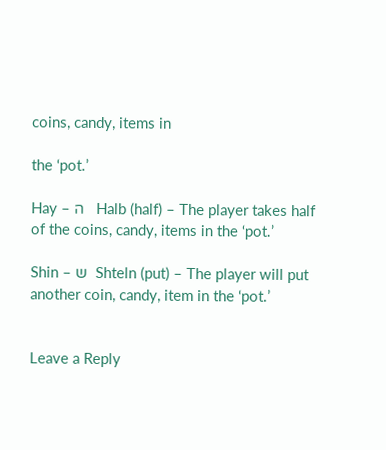coins, candy, items in

the ‘pot.’

Hay – ה   Halb (half) – The player takes half of the coins, candy, items in the ‘pot.’

Shin – ש  Shteln (put) – The player will put another coin, candy, item in the ‘pot.’


Leave a Reply